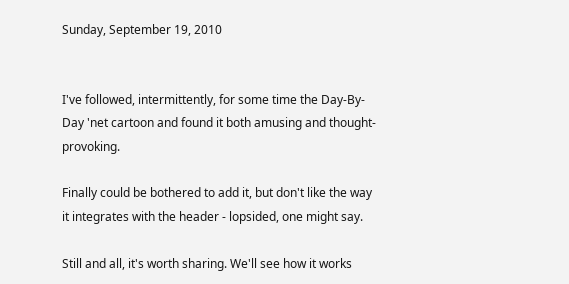Sunday, September 19, 2010


I've followed, intermittently, for some time the Day-By-Day 'net cartoon and found it both amusing and thought-provoking.

Finally could be bothered to add it, but don't like the way it integrates with the header - lopsided, one might say.

Still and all, it's worth sharing. We'll see how it works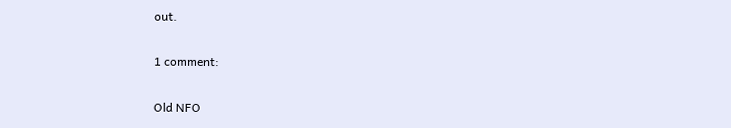out.

1 comment:

Old NFO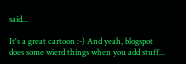said...

It's a great cartoon :-) And yeah, blogspot does some wierd things when you add stuff...